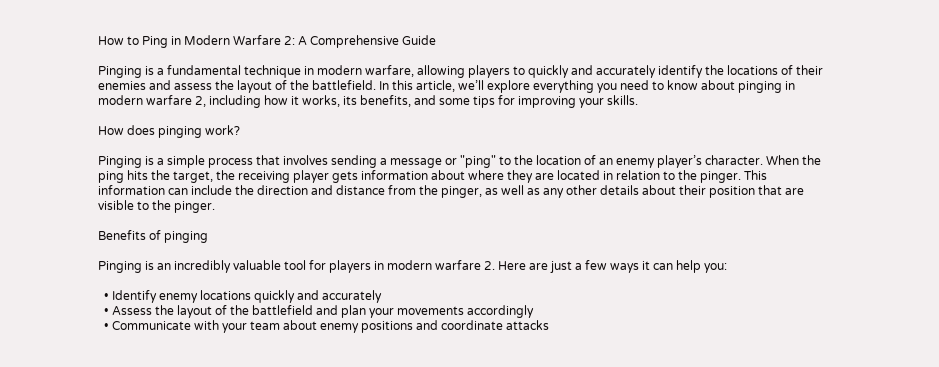How to Ping in Modern Warfare 2: A Comprehensive Guide

Pinging is a fundamental technique in modern warfare, allowing players to quickly and accurately identify the locations of their enemies and assess the layout of the battlefield. In this article, we’ll explore everything you need to know about pinging in modern warfare 2, including how it works, its benefits, and some tips for improving your skills.

How does pinging work?

Pinging is a simple process that involves sending a message or "ping" to the location of an enemy player’s character. When the ping hits the target, the receiving player gets information about where they are located in relation to the pinger. This information can include the direction and distance from the pinger, as well as any other details about their position that are visible to the pinger.

Benefits of pinging

Pinging is an incredibly valuable tool for players in modern warfare 2. Here are just a few ways it can help you:

  • Identify enemy locations quickly and accurately
  • Assess the layout of the battlefield and plan your movements accordingly
  • Communicate with your team about enemy positions and coordinate attacks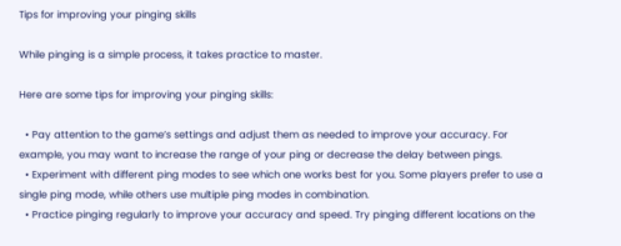Tips for improving your pinging skills

While pinging is a simple process, it takes practice to master.

Here are some tips for improving your pinging skills:

  • Pay attention to the game’s settings and adjust them as needed to improve your accuracy. For example, you may want to increase the range of your ping or decrease the delay between pings.
  • Experiment with different ping modes to see which one works best for you. Some players prefer to use a single ping mode, while others use multiple ping modes in combination.
  • Practice pinging regularly to improve your accuracy and speed. Try pinging different locations on the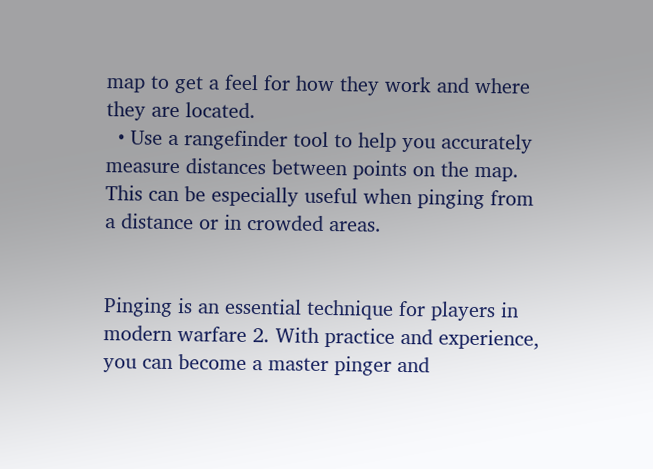map to get a feel for how they work and where they are located.
  • Use a rangefinder tool to help you accurately measure distances between points on the map. This can be especially useful when pinging from a distance or in crowded areas.


Pinging is an essential technique for players in modern warfare 2. With practice and experience, you can become a master pinger and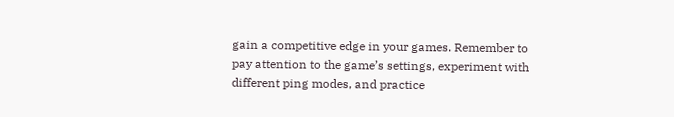gain a competitive edge in your games. Remember to pay attention to the game’s settings, experiment with different ping modes, and practice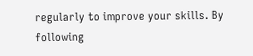regularly to improve your skills. By following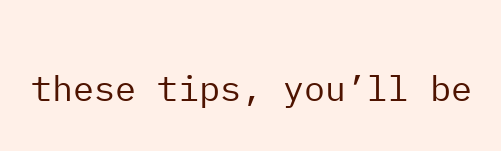these tips, you’ll be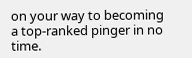on your way to becoming a top-ranked pinger in no time.